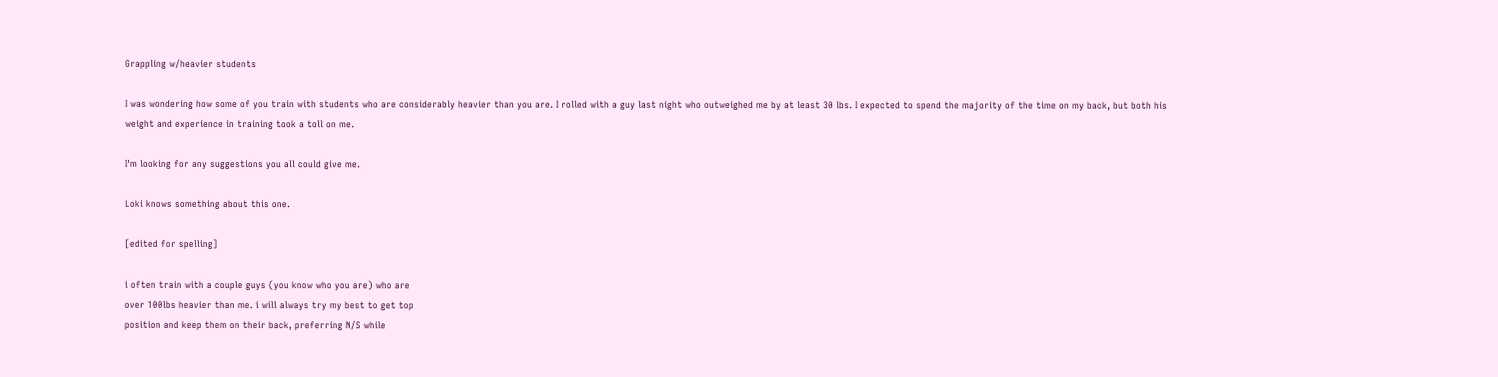Grappling w/heavier students

I was wondering how some of you train with students who are considerably heavier than you are. I rolled with a guy last night who outweighed me by at least 30 lbs. I expected to spend the majority of the time on my back, but both his weight and experience in training took a toll on me.

I'm looking for any suggestions you all could give me.

Loki knows something about this one.

[edited for spelling]

i often train with a couple guys (you know who you are) who are
over 100lbs heavier than me. i will always try my best to get top
position and keep them on their back, preferring N/S while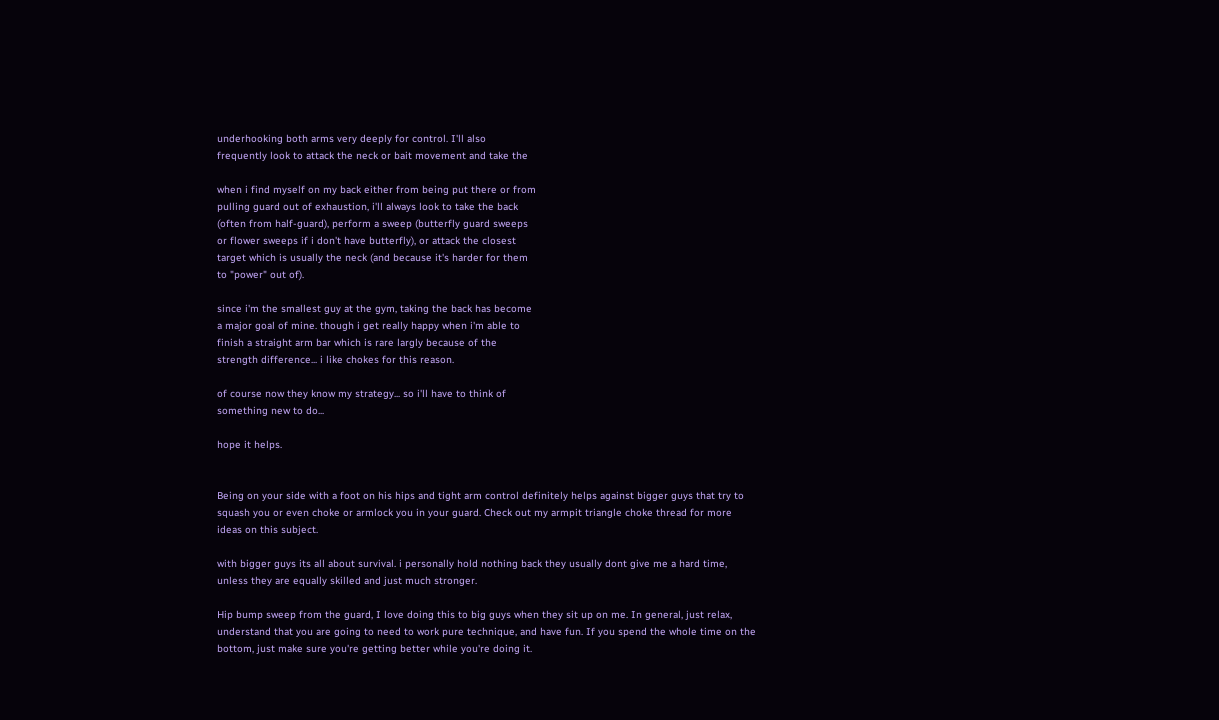underhooking both arms very deeply for control. I'll also
frequently look to attack the neck or bait movement and take the

when i find myself on my back either from being put there or from
pulling guard out of exhaustion, i'll always look to take the back
(often from half-guard), perform a sweep (butterfly guard sweeps
or flower sweeps if i don't have butterfly), or attack the closest
target which is usually the neck (and because it's harder for them
to "power" out of).

since i'm the smallest guy at the gym, taking the back has become
a major goal of mine. though i get really happy when i'm able to
finish a straight arm bar which is rare largly because of the
strength difference... i like chokes for this reason.

of course now they know my strategy... so i'll have to think of
something new to do...

hope it helps.


Being on your side with a foot on his hips and tight arm control definitely helps against bigger guys that try to squash you or even choke or armlock you in your guard. Check out my armpit triangle choke thread for more ideas on this subject.

with bigger guys its all about survival. i personally hold nothing back they usually dont give me a hard time, unless they are equally skilled and just much stronger.

Hip bump sweep from the guard, I love doing this to big guys when they sit up on me. In general, just relax, understand that you are going to need to work pure technique, and have fun. If you spend the whole time on the bottom, just make sure you're getting better while you're doing it.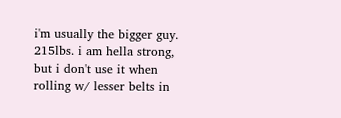i'm usually the bigger guy. 215lbs. i am hella strong, but i don't use it when rolling w/ lesser belts in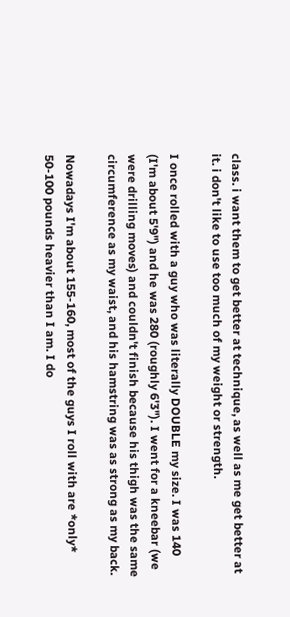class. i want them to get better at technique, as well as me get better at it. i don't like to use too much of my weight or strength.

I once rolled with a guy who was literally DOUBLE my size. I was 140 (I'm about 5'9") and he was 280 (roughly 6'3"). I went for a kneebar (we were drilling moves) and couldn't finish because his thigh was the same circumference as my waist, and his hamstring was as strong as my back.

Nowadays I'm about 155-160, most of the guys I roll with are *only* 50-100 pounds heavier than I am. I do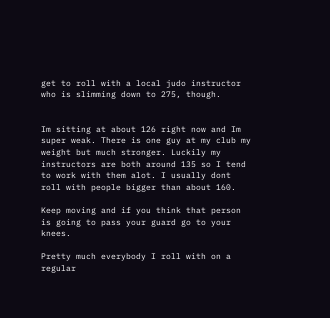get to roll with a local judo instructor who is slimming down to 275, though.


Im sitting at about 126 right now and Im super weak. There is one guy at my club my weight but much stronger. Luckily my instructors are both around 135 so I tend to work with them alot. I usually dont roll with people bigger than about 160.

Keep moving and if you think that person is going to pass your guard go to your knees.

Pretty much everybody I roll with on a regular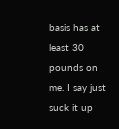basis has at least 30 pounds on me. I say just suck it up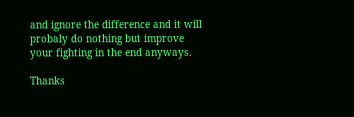and ignore the difference and it will probaly do nothing but improve your fighting in the end anyways.

Thanks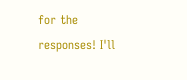for the responses! I'll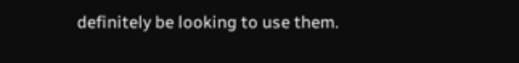definitely be looking to use them.